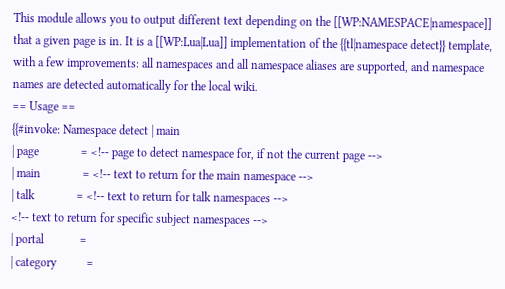This module allows you to output different text depending on the [[WP:NAMESPACE|namespace]] that a given page is in. It is a [[WP:Lua|Lua]] implementation of the {{tl|namespace detect}} template, with a few improvements: all namespaces and all namespace aliases are supported, and namespace names are detected automatically for the local wiki.
== Usage ==
{{#invoke: Namespace detect | main
| page              = <!-- page to detect namespace for, if not the current page -->
| main              = <!-- text to return for the main namespace -->
| talk              = <!-- text to return for talk namespaces -->
<!-- text to return for specific subject namespaces -->
| portal            =
| category          =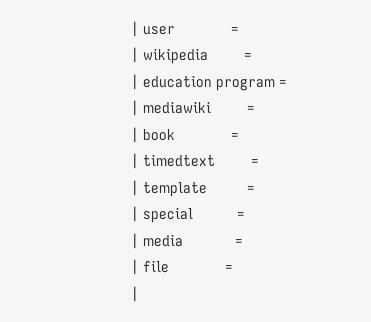| user              =
| wikipedia         =
| education program =
| mediawiki         =
| book              =
| timedtext         =
| template          =
| special           =
| media             =
| file              =
|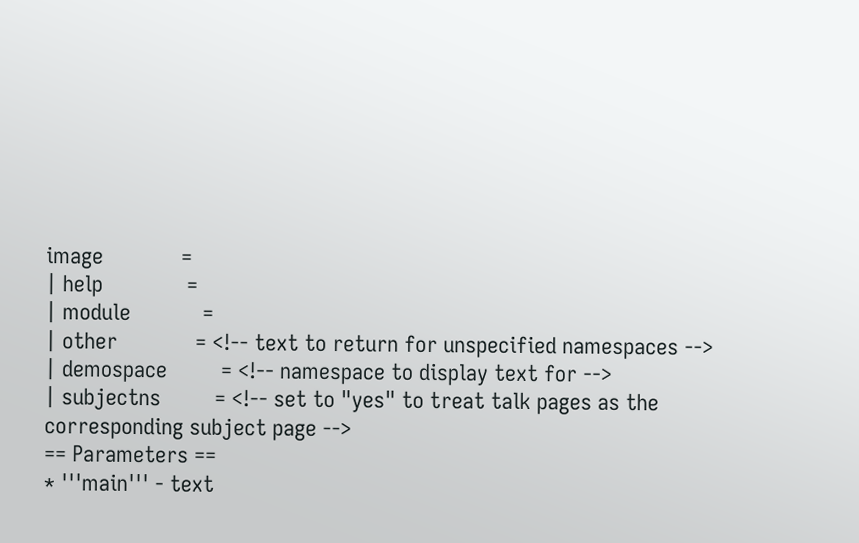image             =
| help              =
| module            =
| other             = <!-- text to return for unspecified namespaces -->
| demospace         = <!-- namespace to display text for -->
| subjectns         = <!-- set to "yes" to treat talk pages as the corresponding subject page -->
== Parameters ==
* '''main''' - text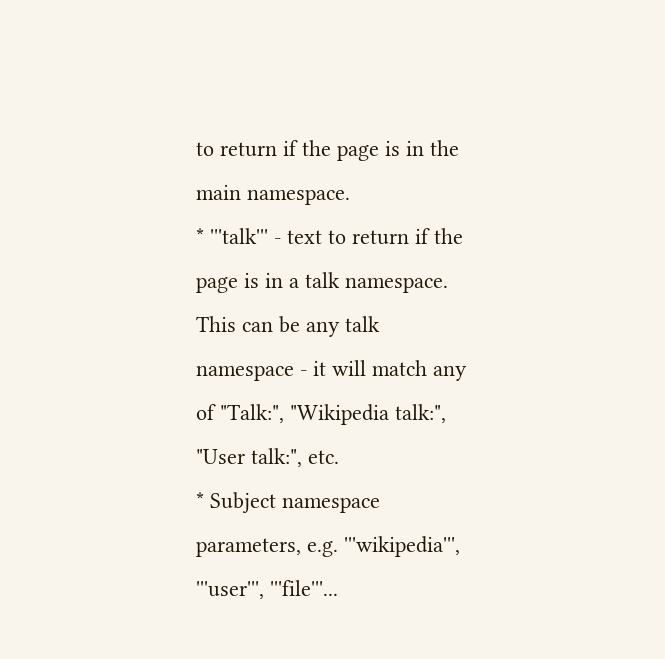to return if the page is in the main namespace.
* '''talk''' - text to return if the page is in a talk namespace. This can be any talk namespace - it will match any of "Talk:", "Wikipedia talk:", "User talk:", etc.
* Subject namespace parameters, e.g. '''wikipedia''', '''user''', '''file'''...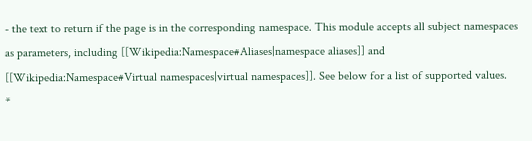- the text to return if the page is in the corresponding namespace. This module accepts all subject namespaces as parameters, including [[Wikipedia:Namespace#Aliases|namespace aliases]] and [[Wikipedia:Namespace#Virtual namespaces|virtual namespaces]]. See below for a list of supported values.
*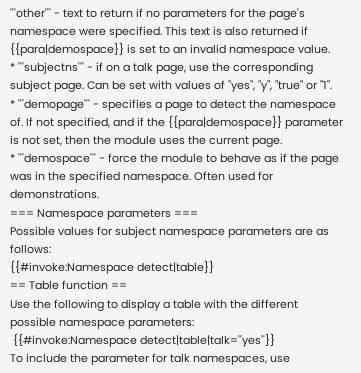'''other''' - text to return if no parameters for the page's namespace were specified. This text is also returned if {{para|demospace}} is set to an invalid namespace value.
* '''subjectns''' - if on a talk page, use the corresponding subject page. Can be set with values of "yes", "y", "true" or "1".
* '''demopage''' - specifies a page to detect the namespace of. If not specified, and if the {{para|demospace}} parameter is not set, then the module uses the current page.
* '''demospace''' - force the module to behave as if the page was in the specified namespace. Often used for demonstrations.
=== Namespace parameters ===
Possible values for subject namespace parameters are as follows:
{{#invoke:Namespace detect|table}}
== Table function ==
Use the following to display a table with the different possible namespace parameters:
 {{#invoke:Namespace detect|table|talk=''yes''}}
To include the parameter for talk namespaces, use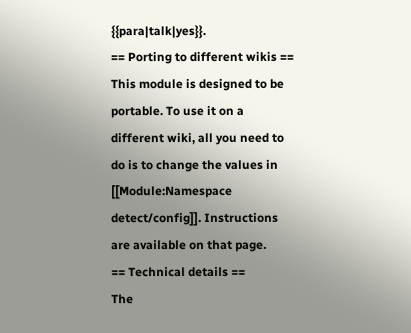{{para|talk|yes}}.
== Porting to different wikis ==
This module is designed to be portable. To use it on a different wiki, all you need to do is to change the values in [[Module:Namespace detect/config]]. Instructions are available on that page.
== Technical details ==
The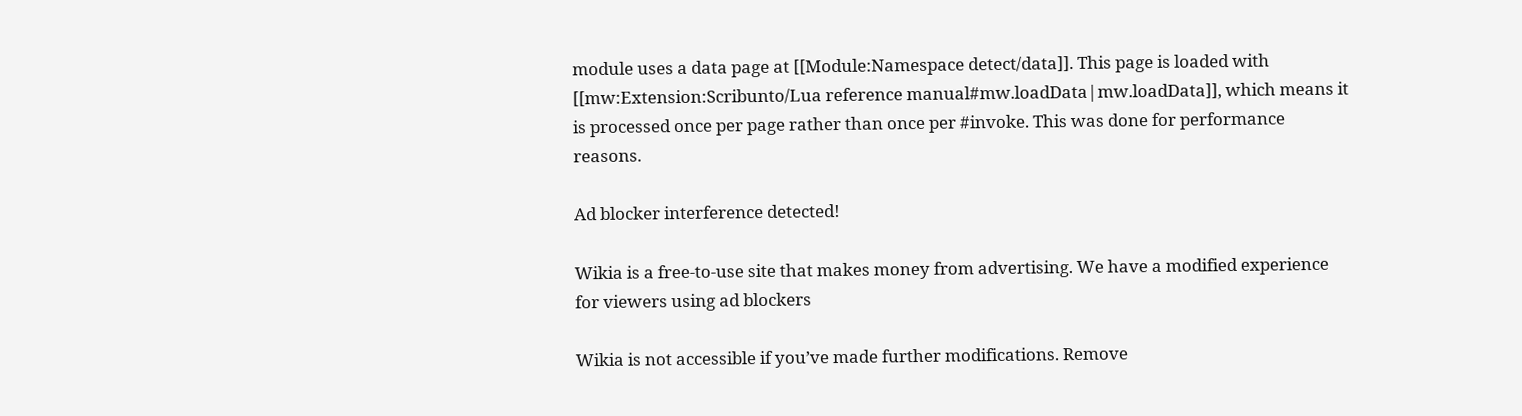module uses a data page at [[Module:Namespace detect/data]]. This page is loaded with [[mw:Extension:Scribunto/Lua reference manual#mw.loadData|mw.loadData]], which means it is processed once per page rather than once per #invoke. This was done for performance reasons.

Ad blocker interference detected!

Wikia is a free-to-use site that makes money from advertising. We have a modified experience for viewers using ad blockers

Wikia is not accessible if you’ve made further modifications. Remove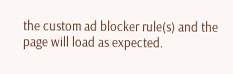the custom ad blocker rule(s) and the page will load as expected.